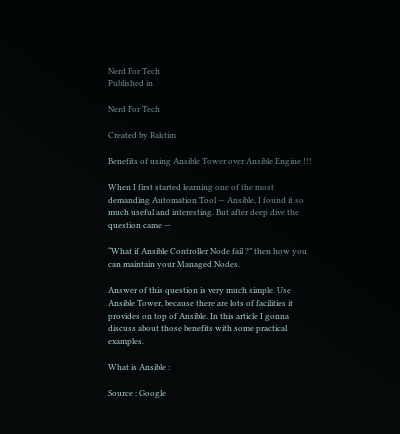Nerd For Tech
Published in

Nerd For Tech

Created by Raktim

Benefits of using Ansible Tower over Ansible Engine !!!

When I first started learning one of the most demanding Automation Tool — Ansible, I found it so much useful and interesting. But after deep dive the question came —

“What if Ansible Controller Node fail ?” then how you can maintain your Managed Nodes.

Answer of this question is very much simple. Use Ansible Tower, because there are lots of facilities it provides on top of Ansible. In this article I gonna discuss about those benefits with some practical examples.

What is Ansible :

Source : Google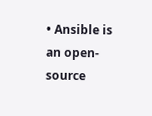• Ansible is an open-source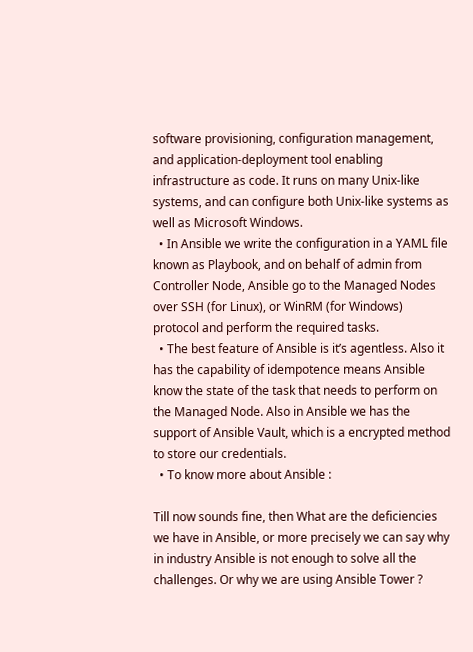software provisioning, configuration management, and application-deployment tool enabling infrastructure as code. It runs on many Unix-like systems, and can configure both Unix-like systems as well as Microsoft Windows.
  • In Ansible we write the configuration in a YAML file known as Playbook, and on behalf of admin from Controller Node, Ansible go to the Managed Nodes over SSH (for Linux), or WinRM (for Windows) protocol and perform the required tasks.
  • The best feature of Ansible is it’s agentless. Also it has the capability of idempotence means Ansible know the state of the task that needs to perform on the Managed Node. Also in Ansible we has the support of Ansible Vault, which is a encrypted method to store our credentials.
  • To know more about Ansible :

Till now sounds fine, then What are the deficiencies we have in Ansible, or more precisely we can say why in industry Ansible is not enough to solve all the challenges. Or why we are using Ansible Tower ?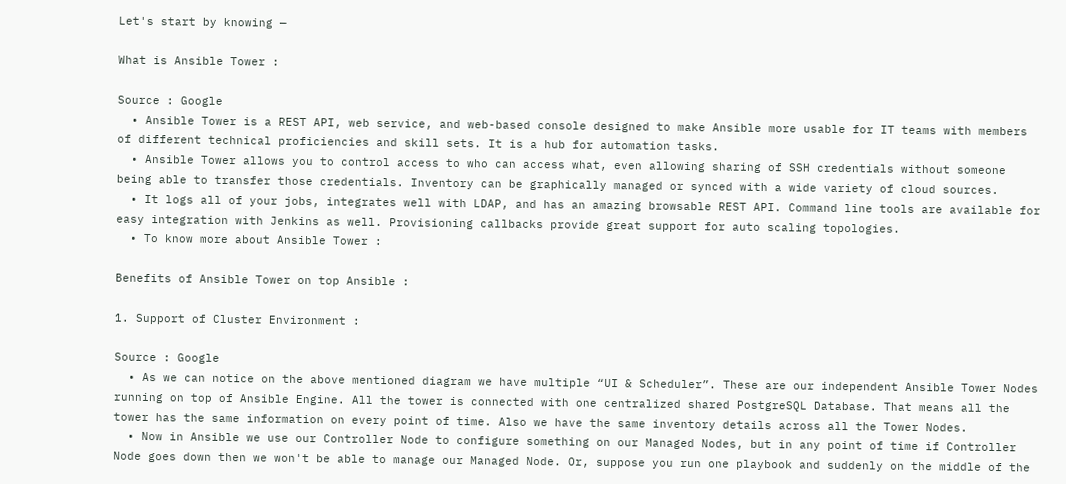Let's start by knowing —

What is Ansible Tower :

Source : Google
  • Ansible Tower is a REST API, web service, and web-based console designed to make Ansible more usable for IT teams with members of different technical proficiencies and skill sets. It is a hub for automation tasks.
  • Ansible Tower allows you to control access to who can access what, even allowing sharing of SSH credentials without someone being able to transfer those credentials. Inventory can be graphically managed or synced with a wide variety of cloud sources.
  • It logs all of your jobs, integrates well with LDAP, and has an amazing browsable REST API. Command line tools are available for easy integration with Jenkins as well. Provisioning callbacks provide great support for auto scaling topologies.
  • To know more about Ansible Tower :

Benefits of Ansible Tower on top Ansible :

1. Support of Cluster Environment :

Source : Google
  • As we can notice on the above mentioned diagram we have multiple “UI & Scheduler”. These are our independent Ansible Tower Nodes running on top of Ansible Engine. All the tower is connected with one centralized shared PostgreSQL Database. That means all the tower has the same information on every point of time. Also we have the same inventory details across all the Tower Nodes.
  • Now in Ansible we use our Controller Node to configure something on our Managed Nodes, but in any point of time if Controller Node goes down then we won't be able to manage our Managed Node. Or, suppose you run one playbook and suddenly on the middle of the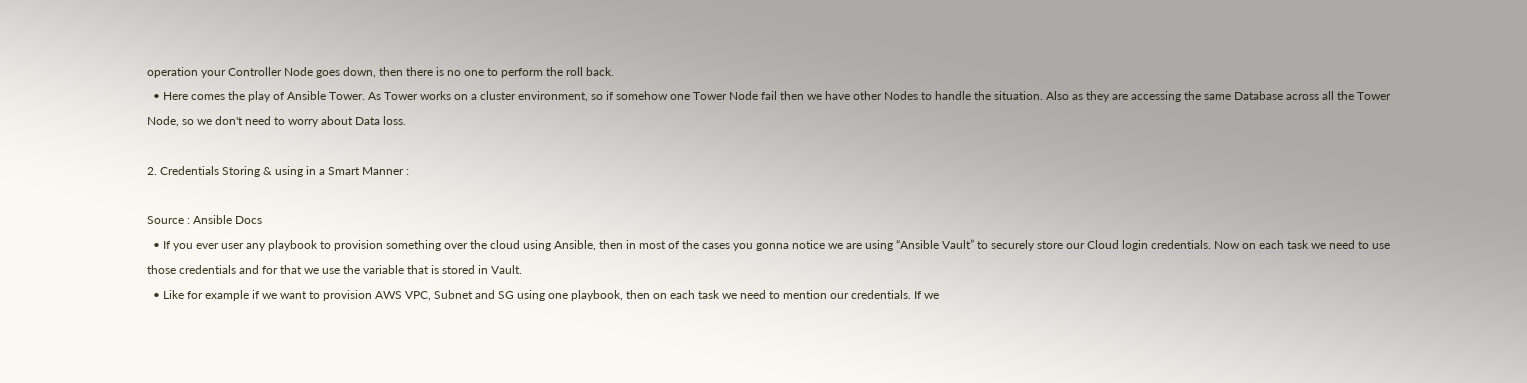operation your Controller Node goes down, then there is no one to perform the roll back.
  • Here comes the play of Ansible Tower. As Tower works on a cluster environment, so if somehow one Tower Node fail then we have other Nodes to handle the situation. Also as they are accessing the same Database across all the Tower Node, so we don't need to worry about Data loss.

2. Credentials Storing & using in a Smart Manner :

Source : Ansible Docs
  • If you ever user any playbook to provision something over the cloud using Ansible, then in most of the cases you gonna notice we are using “Ansible Vault” to securely store our Cloud login credentials. Now on each task we need to use those credentials and for that we use the variable that is stored in Vault.
  • Like for example if we want to provision AWS VPC, Subnet and SG using one playbook, then on each task we need to mention our credentials. If we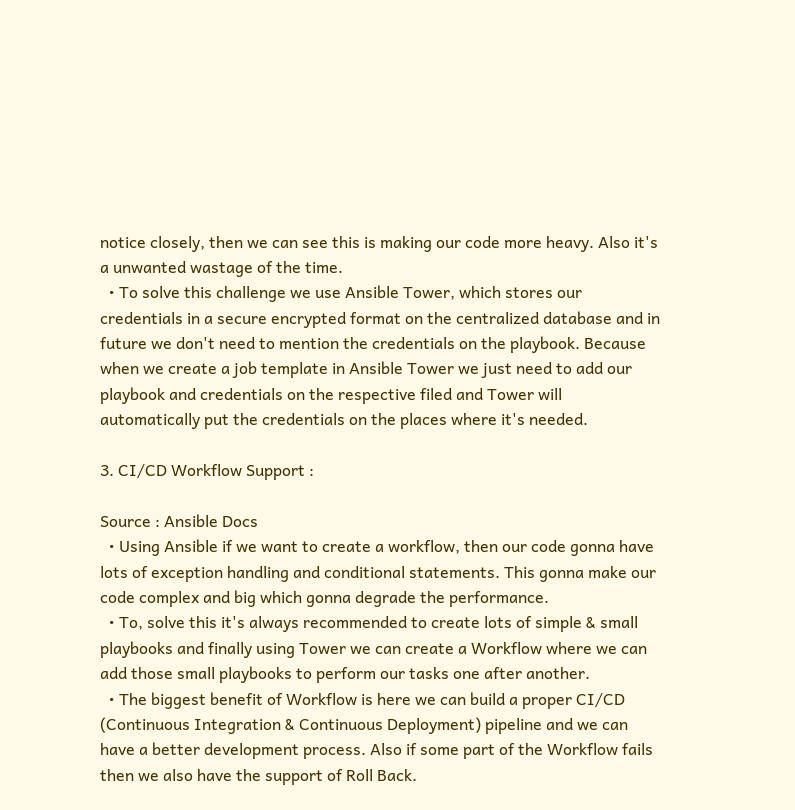notice closely, then we can see this is making our code more heavy. Also it's a unwanted wastage of the time.
  • To solve this challenge we use Ansible Tower, which stores our credentials in a secure encrypted format on the centralized database and in future we don't need to mention the credentials on the playbook. Because when we create a job template in Ansible Tower we just need to add our playbook and credentials on the respective filed and Tower will automatically put the credentials on the places where it's needed.

3. CI/CD Workflow Support :

Source : Ansible Docs
  • Using Ansible if we want to create a workflow, then our code gonna have lots of exception handling and conditional statements. This gonna make our code complex and big which gonna degrade the performance.
  • To, solve this it's always recommended to create lots of simple & small playbooks and finally using Tower we can create a Workflow where we can add those small playbooks to perform our tasks one after another.
  • The biggest benefit of Workflow is here we can build a proper CI/CD (Continuous Integration & Continuous Deployment) pipeline and we can have a better development process. Also if some part of the Workflow fails then we also have the support of Roll Back.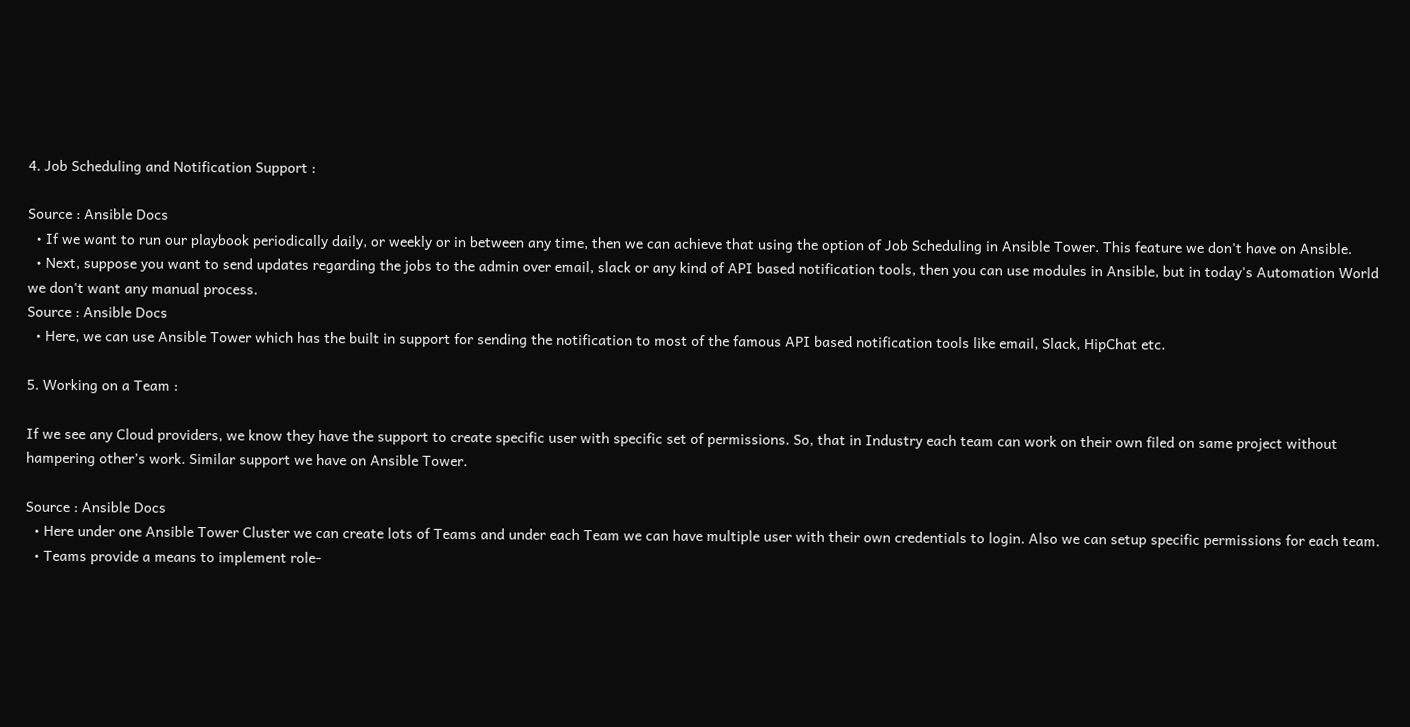4. Job Scheduling and Notification Support :

Source : Ansible Docs
  • If we want to run our playbook periodically daily, or weekly or in between any time, then we can achieve that using the option of Job Scheduling in Ansible Tower. This feature we don't have on Ansible.
  • Next, suppose you want to send updates regarding the jobs to the admin over email, slack or any kind of API based notification tools, then you can use modules in Ansible, but in today's Automation World we don't want any manual process.
Source : Ansible Docs
  • Here, we can use Ansible Tower which has the built in support for sending the notification to most of the famous API based notification tools like email, Slack, HipChat etc.

5. Working on a Team :

If we see any Cloud providers, we know they have the support to create specific user with specific set of permissions. So, that in Industry each team can work on their own filed on same project without hampering other’s work. Similar support we have on Ansible Tower.

Source : Ansible Docs
  • Here under one Ansible Tower Cluster we can create lots of Teams and under each Team we can have multiple user with their own credentials to login. Also we can setup specific permissions for each team.
  • Teams provide a means to implement role-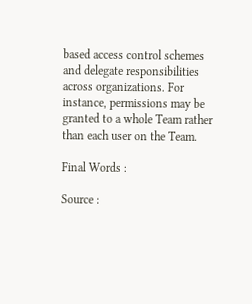based access control schemes and delegate responsibilities across organizations. For instance, permissions may be granted to a whole Team rather than each user on the Team.

Final Words :

Source :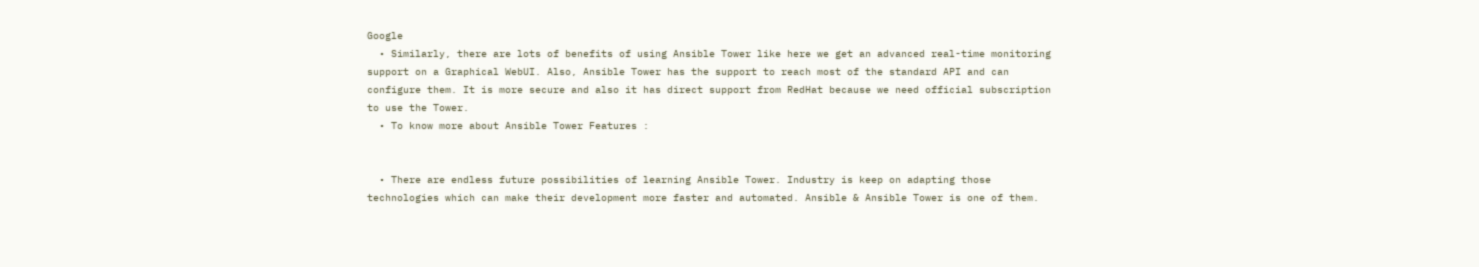Google
  • Similarly, there are lots of benefits of using Ansible Tower like here we get an advanced real-time monitoring support on a Graphical WebUI. Also, Ansible Tower has the support to reach most of the standard API and can configure them. It is more secure and also it has direct support from RedHat because we need official subscription to use the Tower.
  • To know more about Ansible Tower Features :


  • There are endless future possibilities of learning Ansible Tower. Industry is keep on adapting those technologies which can make their development more faster and automated. Ansible & Ansible Tower is one of them.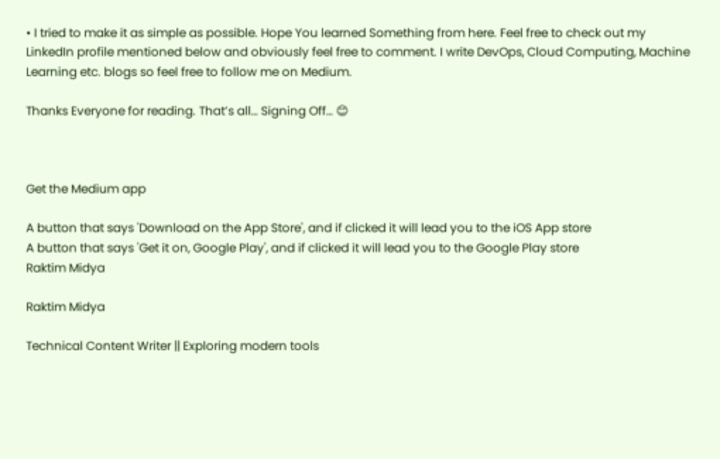• I tried to make it as simple as possible. Hope You learned Something from here. Feel free to check out my LinkedIn profile mentioned below and obviously feel free to comment. I write DevOps, Cloud Computing, Machine Learning etc. blogs so feel free to follow me on Medium.

Thanks Everyone for reading. That’s all… Signing Off… 😊



Get the Medium app

A button that says 'Download on the App Store', and if clicked it will lead you to the iOS App store
A button that says 'Get it on, Google Play', and if clicked it will lead you to the Google Play store
Raktim Midya

Raktim Midya

Technical Content Writer || Exploring modern tools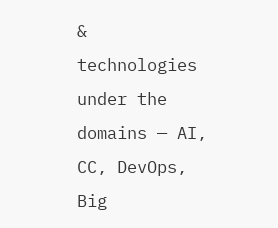& technologies under the domains — AI, CC, DevOps, Big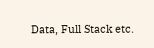Data, Full Stack etc.